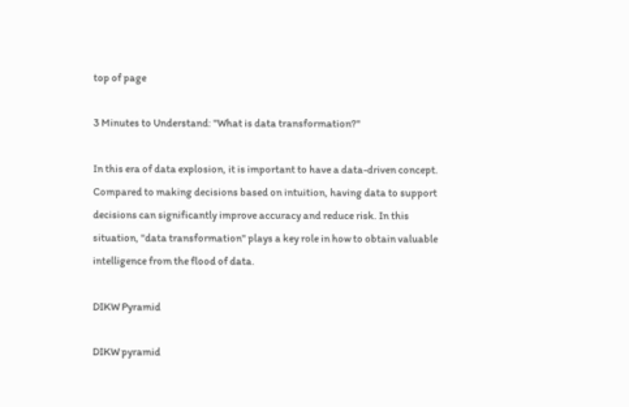top of page

3 Minutes to Understand: "What is data transformation?"

In this era of data explosion, it is important to have a data-driven concept. Compared to making decisions based on intuition, having data to support decisions can significantly improve accuracy and reduce risk. In this situation, "data transformation" plays a key role in how to obtain valuable intelligence from the flood of data.

DIKW Pyramid

DIKW pyramid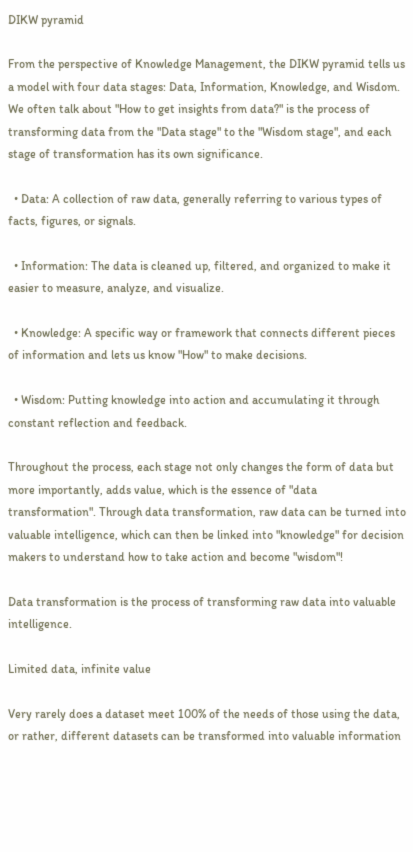DIKW pyramid

From the perspective of Knowledge Management, the DIKW pyramid tells us a model with four data stages: Data, Information, Knowledge, and Wisdom. We often talk about "How to get insights from data?" is the process of transforming data from the "Data stage" to the "Wisdom stage", and each stage of transformation has its own significance.

  • Data: A collection of raw data, generally referring to various types of facts, figures, or signals.

  • Information: The data is cleaned up, filtered, and organized to make it easier to measure, analyze, and visualize.

  • Knowledge: A specific way or framework that connects different pieces of information and lets us know "How" to make decisions.

  • Wisdom: Putting knowledge into action and accumulating it through constant reflection and feedback.

Throughout the process, each stage not only changes the form of data but more importantly, adds value, which is the essence of "data transformation". Through data transformation, raw data can be turned into valuable intelligence, which can then be linked into "knowledge" for decision makers to understand how to take action and become "wisdom"!

Data transformation is the process of transforming raw data into valuable intelligence.

Limited data, infinite value

Very rarely does a dataset meet 100% of the needs of those using the data, or rather, different datasets can be transformed into valuable information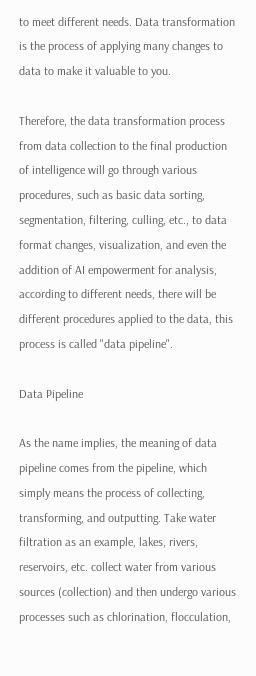to meet different needs. Data transformation is the process of applying many changes to data to make it valuable to you.

Therefore, the data transformation process from data collection to the final production of intelligence will go through various procedures, such as basic data sorting, segmentation, filtering, culling, etc., to data format changes, visualization, and even the addition of AI empowerment for analysis, according to different needs, there will be different procedures applied to the data, this process is called "data pipeline".

Data Pipeline

As the name implies, the meaning of data pipeline comes from the pipeline, which simply means the process of collecting, transforming, and outputting. Take water filtration as an example, lakes, rivers, reservoirs, etc. collect water from various sources (collection) and then undergo various processes such as chlorination, flocculation,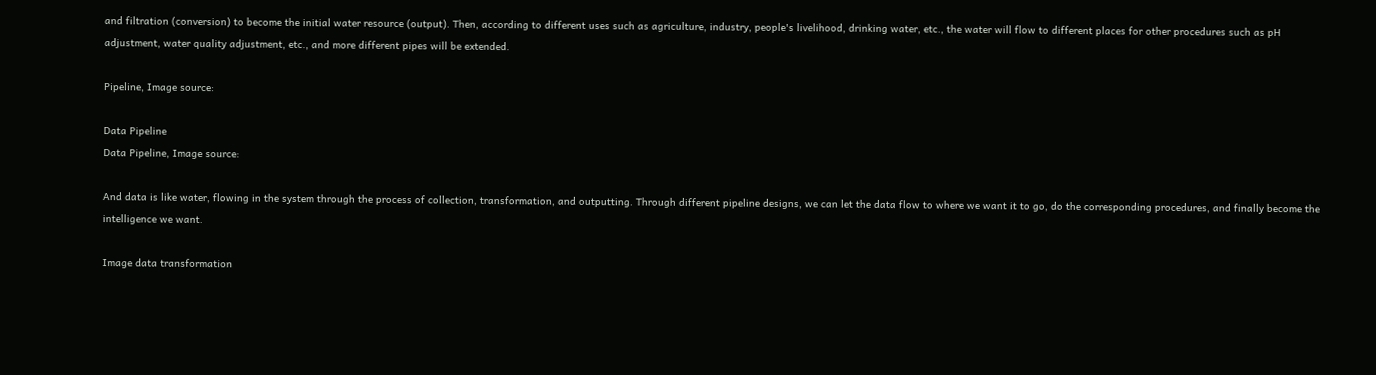and filtration (conversion) to become the initial water resource (output). Then, according to different uses such as agriculture, industry, people's livelihood, drinking water, etc., the water will flow to different places for other procedures such as pH adjustment, water quality adjustment, etc., and more different pipes will be extended.

Pipeline, Image source:

Data Pipeline
Data Pipeline, Image source:

And data is like water, flowing in the system through the process of collection, transformation, and outputting. Through different pipeline designs, we can let the data flow to where we want it to go, do the corresponding procedures, and finally become the intelligence we want.

Image data transformation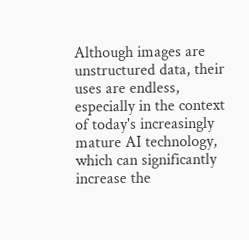Although images are unstructured data, their uses are endless, especially in the context of today's increasingly mature AI technology, which can significantly increase the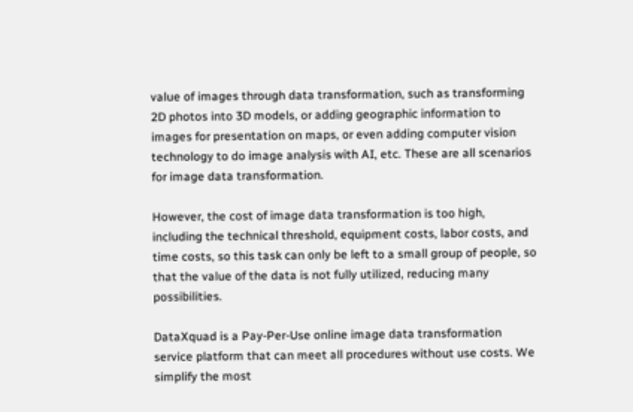value of images through data transformation, such as transforming 2D photos into 3D models, or adding geographic information to images for presentation on maps, or even adding computer vision technology to do image analysis with AI, etc. These are all scenarios for image data transformation.

However, the cost of image data transformation is too high, including the technical threshold, equipment costs, labor costs, and time costs, so this task can only be left to a small group of people, so that the value of the data is not fully utilized, reducing many possibilities.

DataXquad is a Pay-Per-Use online image data transformation service platform that can meet all procedures without use costs. We simplify the most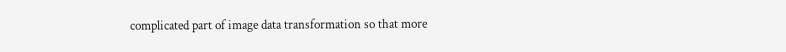complicated part of image data transformation so that more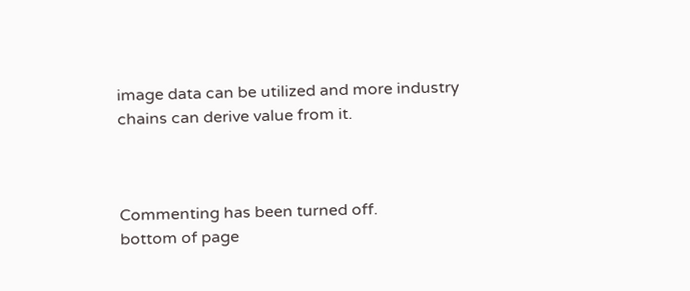image data can be utilized and more industry chains can derive value from it.



Commenting has been turned off.
bottom of page